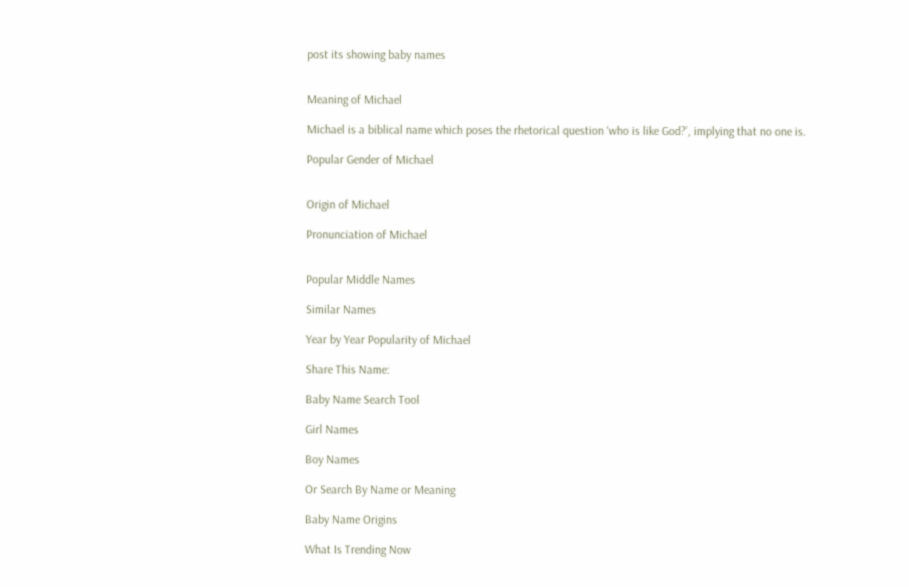post its showing baby names


Meaning of Michael

Michael is a biblical name which poses the rhetorical question ‘who is like God?’, implying that no one is.

Popular Gender of Michael


Origin of Michael

Pronunciation of Michael


Popular Middle Names

Similar Names

Year by Year Popularity of Michael

Share This Name:

Baby Name Search Tool

Girl Names

Boy Names

Or Search By Name or Meaning

Baby Name Origins

What Is Trending Now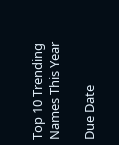Top 10 Trending Names This Year

Due Date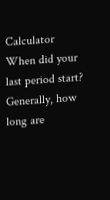Calculator
When did your last period start?
Generally, how long are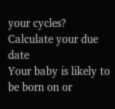your cycles?
Calculate your due date
Your baby is likely to be born on or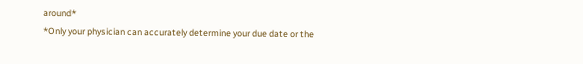around*
*Only your physician can accurately determine your due date or the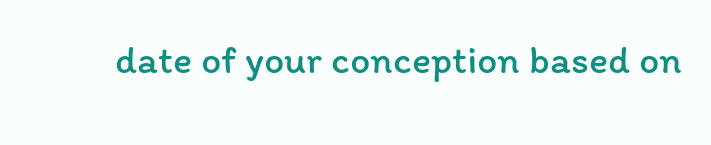date of your conception based on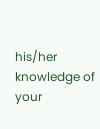his/her knowledge of your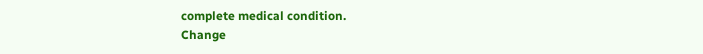complete medical condition.
Change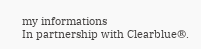my informations
In partnership with Clearblue®.